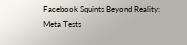Facebook Squints Beyond Reality: Meta Tests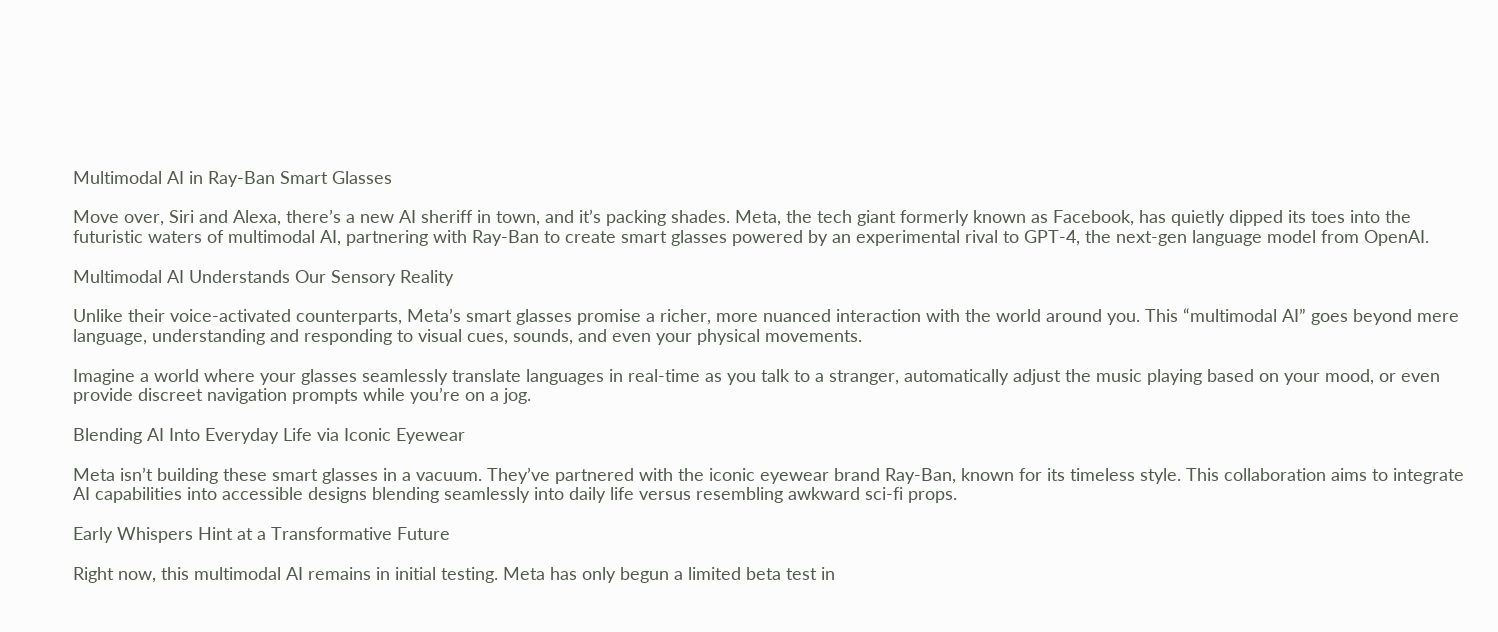Multimodal AI in Ray-Ban Smart Glasses

Move over, Siri and Alexa, there’s a new AI sheriff in town, and it’s packing shades. Meta, the tech giant formerly known as Facebook, has quietly dipped its toes into the futuristic waters of multimodal AI, partnering with Ray-Ban to create smart glasses powered by an experimental rival to GPT-4, the next-gen language model from OpenAI.

Multimodal AI Understands Our Sensory Reality

Unlike their voice-activated counterparts, Meta’s smart glasses promise a richer, more nuanced interaction with the world around you. This “multimodal AI” goes beyond mere language, understanding and responding to visual cues, sounds, and even your physical movements.

Imagine a world where your glasses seamlessly translate languages in real-time as you talk to a stranger, automatically adjust the music playing based on your mood, or even provide discreet navigation prompts while you’re on a jog.

Blending AI Into Everyday Life via Iconic Eyewear

Meta isn’t building these smart glasses in a vacuum. They’ve partnered with the iconic eyewear brand Ray-Ban, known for its timeless style. This collaboration aims to integrate AI capabilities into accessible designs blending seamlessly into daily life versus resembling awkward sci-fi props.

Early Whispers Hint at a Transformative Future

Right now, this multimodal AI remains in initial testing. Meta has only begun a limited beta test in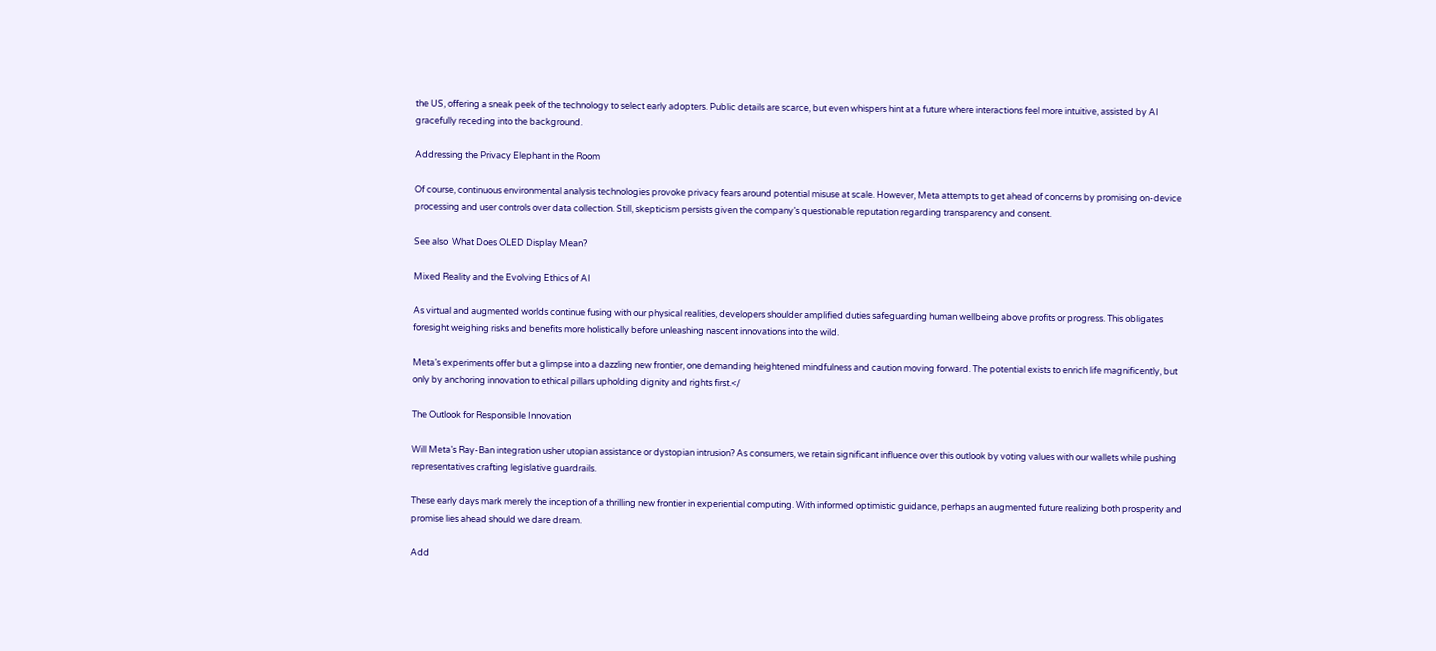the US, offering a sneak peek of the technology to select early adopters. Public details are scarce, but even whispers hint at a future where interactions feel more intuitive, assisted by AI gracefully receding into the background.

Addressing the Privacy Elephant in the Room

Of course, continuous environmental analysis technologies provoke privacy fears around potential misuse at scale. However, Meta attempts to get ahead of concerns by promising on-device processing and user controls over data collection. Still, skepticism persists given the company’s questionable reputation regarding transparency and consent.

See also  What Does OLED Display Mean?

Mixed Reality and the Evolving Ethics of AI

As virtual and augmented worlds continue fusing with our physical realities, developers shoulder amplified duties safeguarding human wellbeing above profits or progress. This obligates foresight weighing risks and benefits more holistically before unleashing nascent innovations into the wild.

Meta’s experiments offer but a glimpse into a dazzling new frontier, one demanding heightened mindfulness and caution moving forward. The potential exists to enrich life magnificently, but only by anchoring innovation to ethical pillars upholding dignity and rights first.</

The Outlook for Responsible Innovation

Will Meta’s Ray-Ban integration usher utopian assistance or dystopian intrusion? As consumers, we retain significant influence over this outlook by voting values with our wallets while pushing representatives crafting legislative guardrails.

These early days mark merely the inception of a thrilling new frontier in experiential computing. With informed optimistic guidance, perhaps an augmented future realizing both prosperity and promise lies ahead should we dare dream.

Add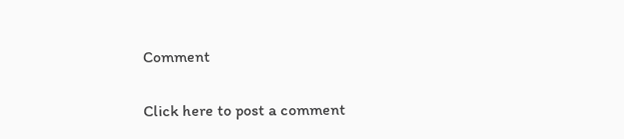Comment

Click here to post a comment